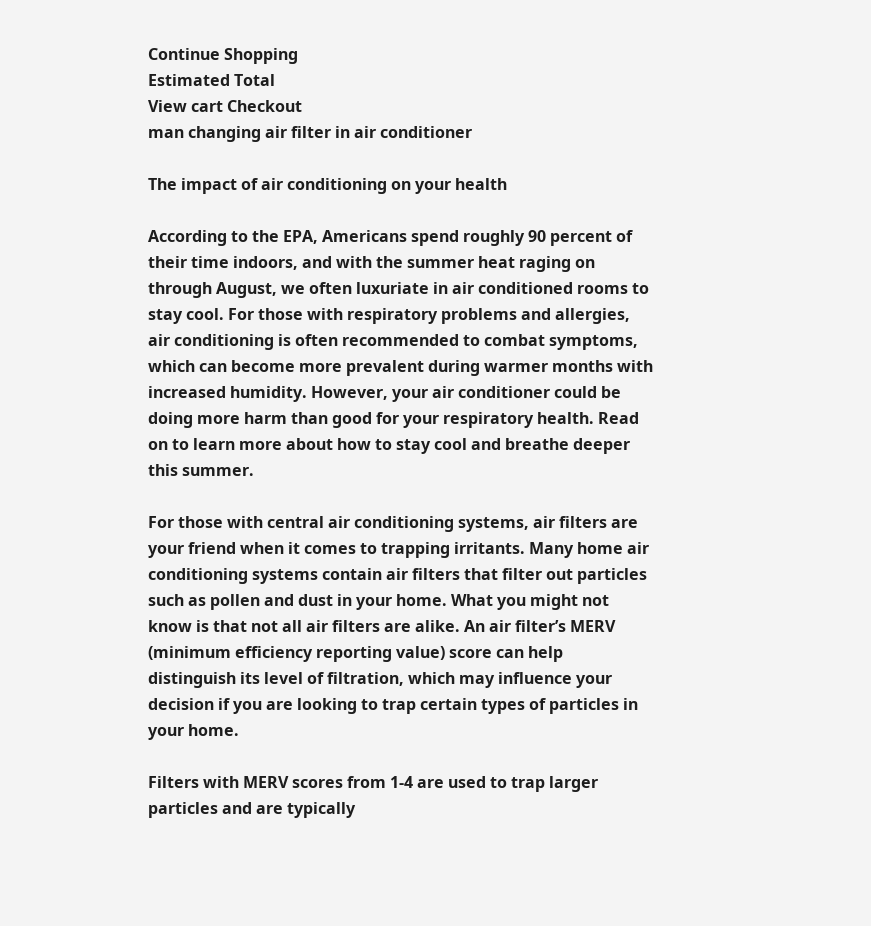Continue Shopping
Estimated Total
View cart Checkout
man changing air filter in air conditioner

The impact of air conditioning on your health

According to the EPA, Americans spend roughly 90 percent of their time indoors, and with the summer heat raging on through August, we often luxuriate in air conditioned rooms to stay cool. For those with respiratory problems and allergies, air conditioning is often recommended to combat symptoms, which can become more prevalent during warmer months with increased humidity. However, your air conditioner could be doing more harm than good for your respiratory health. Read on to learn more about how to stay cool and breathe deeper this summer.

For those with central air conditioning systems, air filters are your friend when it comes to trapping irritants. Many home air conditioning systems contain air filters that filter out particles such as pollen and dust in your home. What you might not know is that not all air filters are alike. An air filter’s MERV (minimum efficiency reporting value) score can help distinguish its level of filtration, which may influence your decision if you are looking to trap certain types of particles in your home.

Filters with MERV scores from 1-4 are used to trap larger particles and are typically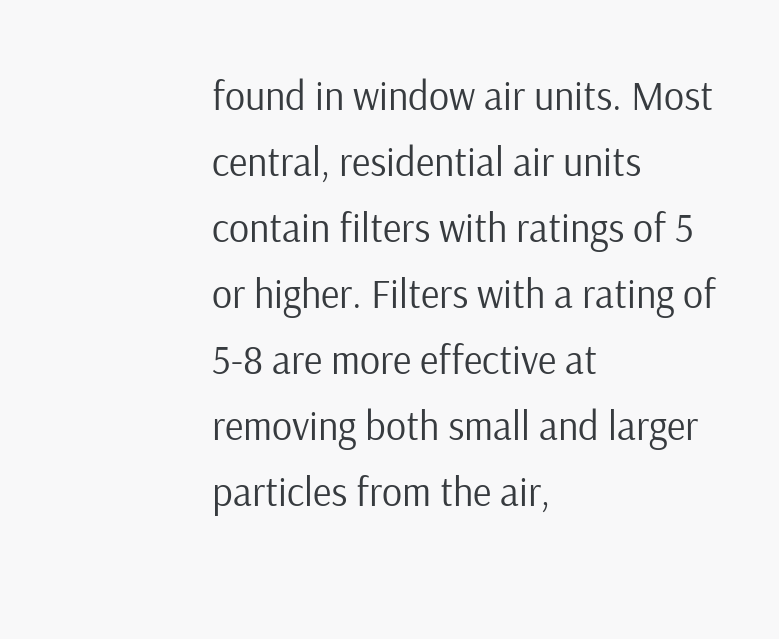found in window air units. Most central, residential air units contain filters with ratings of 5 or higher. Filters with a rating of 5-8 are more effective at removing both small and larger particles from the air,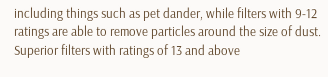including things such as pet dander, while filters with 9-12 ratings are able to remove particles around the size of dust. Superior filters with ratings of 13 and above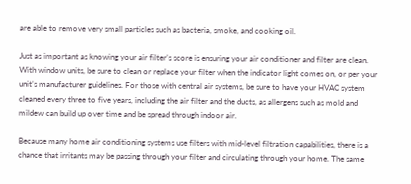are able to remove very small particles such as bacteria, smoke, and cooking oil.

Just as important as knowing your air filter’s score is ensuring your air conditioner and filter are clean. With window units, be sure to clean or replace your filter when the indicator light comes on, or per your unit’s manufacturer guidelines. For those with central air systems, be sure to have your HVAC system cleaned every three to five years, including the air filter and the ducts, as allergens such as mold and mildew can build up over time and be spread through indoor air.

Because many home air conditioning systems use filters with mid-level filtration capabilities, there is a chance that irritants may be passing through your filter and circulating through your home. The same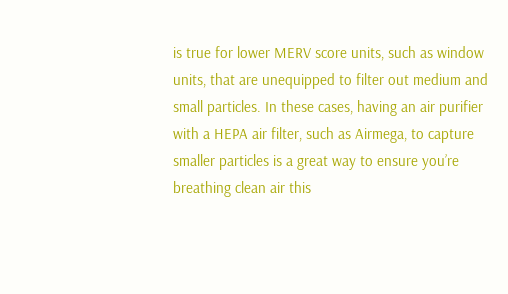is true for lower MERV score units, such as window units, that are unequipped to filter out medium and small particles. In these cases, having an air purifier with a HEPA air filter, such as Airmega, to capture smaller particles is a great way to ensure you’re breathing clean air this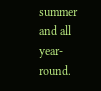summer and all year-round.